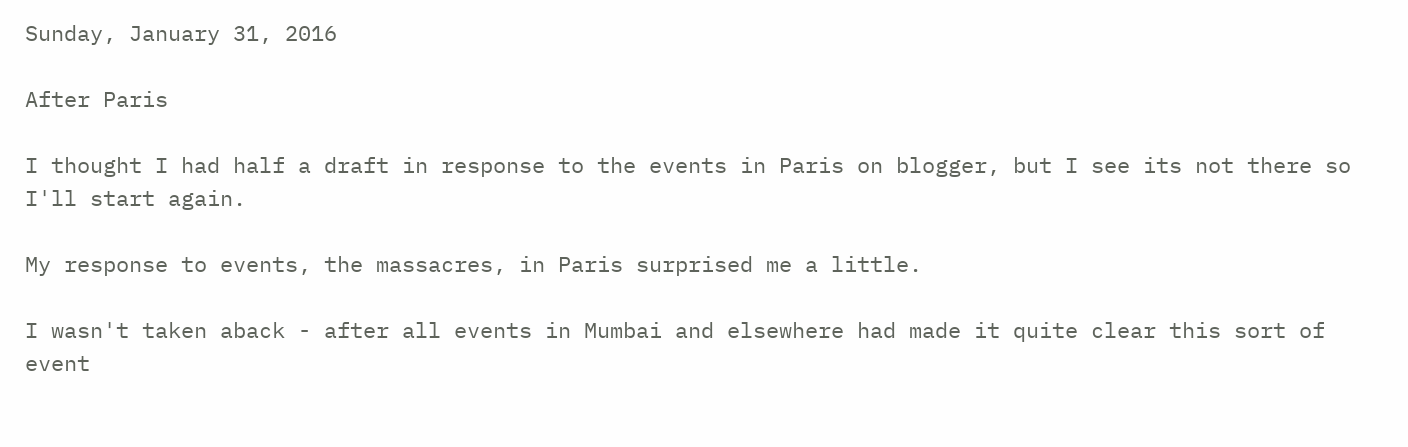Sunday, January 31, 2016

After Paris

I thought I had half a draft in response to the events in Paris on blogger, but I see its not there so I'll start again.

My response to events, the massacres, in Paris surprised me a little.

I wasn't taken aback - after all events in Mumbai and elsewhere had made it quite clear this sort of event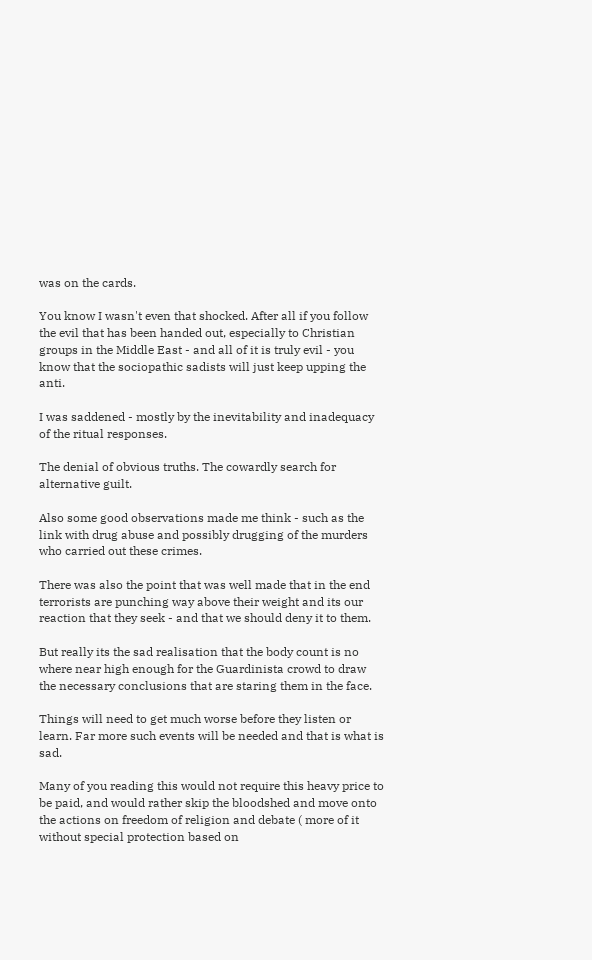was on the cards.

You know I wasn't even that shocked. After all if you follow the evil that has been handed out, especially to Christian groups in the Middle East - and all of it is truly evil - you know that the sociopathic sadists will just keep upping the anti.

I was saddened - mostly by the inevitability and inadequacy of the ritual responses.

The denial of obvious truths. The cowardly search for alternative guilt.

Also some good observations made me think - such as the link with drug abuse and possibly drugging of the murders who carried out these crimes.

There was also the point that was well made that in the end terrorists are punching way above their weight and its our reaction that they seek - and that we should deny it to them.

But really its the sad realisation that the body count is no where near high enough for the Guardinista crowd to draw the necessary conclusions that are staring them in the face.

Things will need to get much worse before they listen or learn. Far more such events will be needed and that is what is sad.

Many of you reading this would not require this heavy price to be paid, and would rather skip the bloodshed and move onto the actions on freedom of religion and debate ( more of it without special protection based on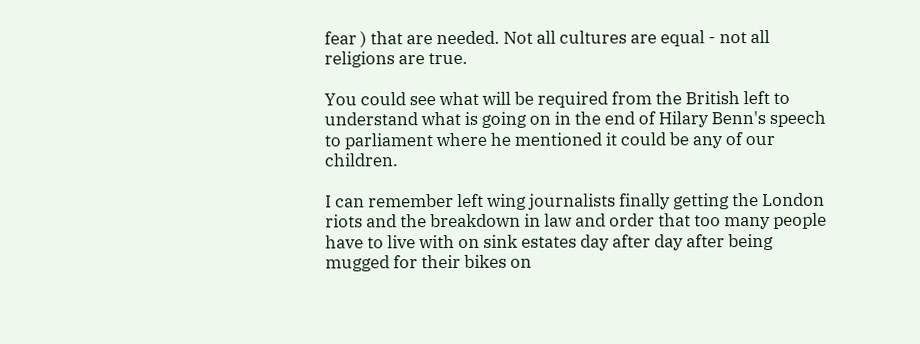fear ) that are needed. Not all cultures are equal - not all religions are true.

You could see what will be required from the British left to understand what is going on in the end of Hilary Benn's speech to parliament where he mentioned it could be any of our children.

I can remember left wing journalists finally getting the London riots and the breakdown in law and order that too many people have to live with on sink estates day after day after being mugged for their bikes on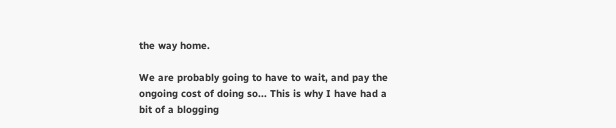the way home.

We are probably going to have to wait, and pay the ongoing cost of doing so... This is why I have had a bit of a blogging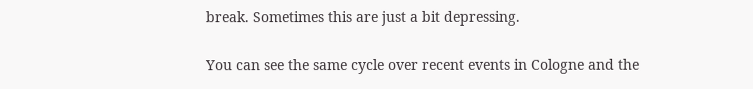break. Sometimes this are just a bit depressing.

You can see the same cycle over recent events in Cologne and the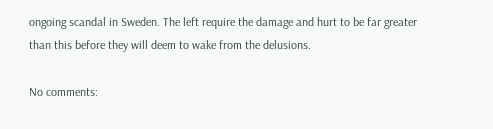ongoing scandal in Sweden. The left require the damage and hurt to be far greater than this before they will deem to wake from the delusions.

No comments: